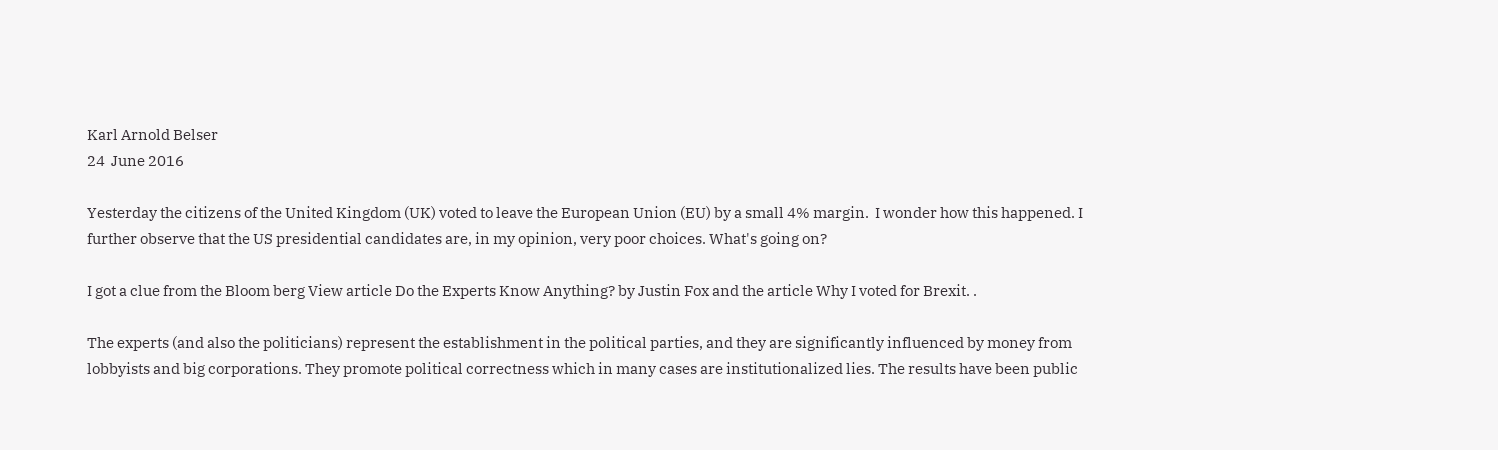Karl Arnold Belser
24  June 2016

Yesterday the citizens of the United Kingdom (UK) voted to leave the European Union (EU) by a small 4% margin.  I wonder how this happened. I further observe that the US presidential candidates are, in my opinion, very poor choices. What's going on?

I got a clue from the Bloom berg View article Do the Experts Know Anything? by Justin Fox and the article Why I voted for Brexit. .

The experts (and also the politicians) represent the establishment in the political parties, and they are significantly influenced by money from lobbyists and big corporations. They promote political correctness which in many cases are institutionalized lies. The results have been public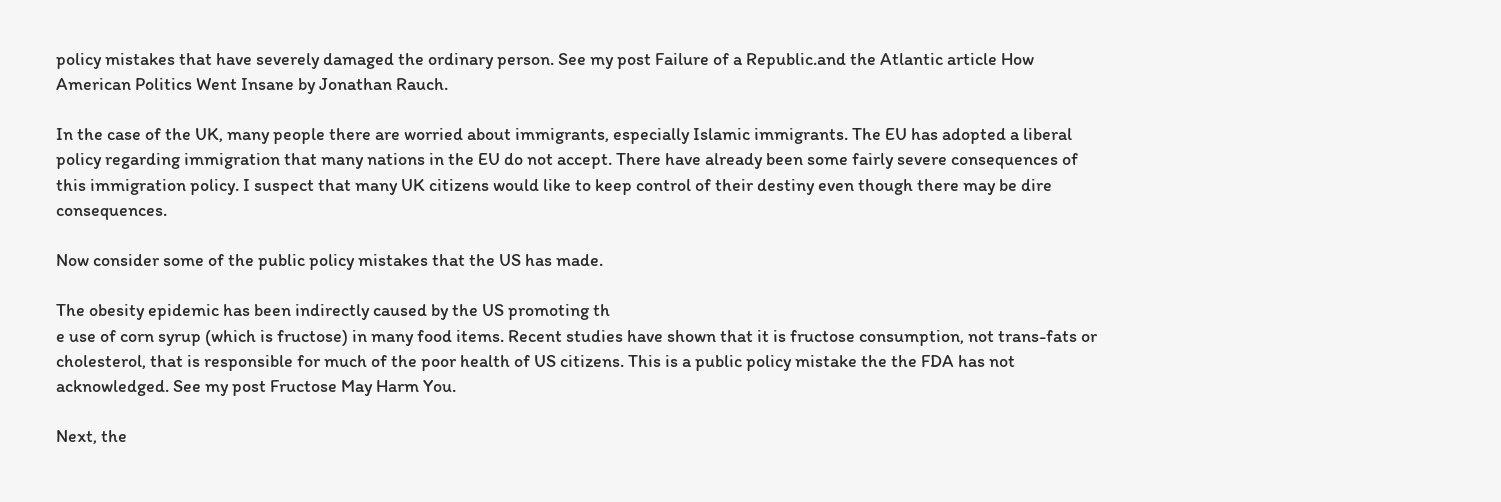policy mistakes that have severely damaged the ordinary person. See my post Failure of a Republic.and the Atlantic article How American Politics Went Insane by Jonathan Rauch.

In the case of the UK, many people there are worried about immigrants, especially Islamic immigrants. The EU has adopted a liberal policy regarding immigration that many nations in the EU do not accept. There have already been some fairly severe consequences of this immigration policy. I suspect that many UK citizens would like to keep control of their destiny even though there may be dire consequences.

Now consider some of the public policy mistakes that the US has made.

The obesity epidemic has been indirectly caused by the US promoting th
e use of corn syrup (which is fructose) in many food items. Recent studies have shown that it is fructose consumption, not trans-fats or cholesterol, that is responsible for much of the poor health of US citizens. This is a public policy mistake the the FDA has not acknowledged. See my post Fructose May Harm You.

Next, the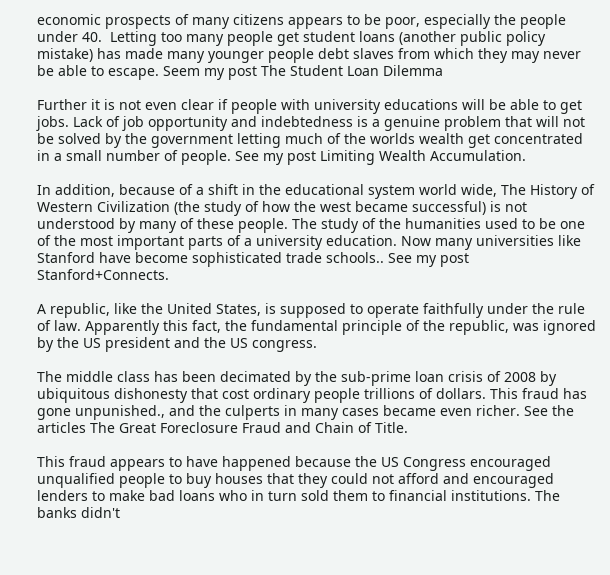economic prospects of many citizens appears to be poor, especially the people under 40.  Letting too many people get student loans (another public policy mistake) has made many younger people debt slaves from which they may never be able to escape. Seem my post The Student Loan Dilemma

Further it is not even clear if people with university educations will be able to get jobs. Lack of job opportunity and indebtedness is a genuine problem that will not be solved by the government letting much of the worlds wealth get concentrated in a small number of people. See my post Limiting Wealth Accumulation.

In addition, because of a shift in the educational system world wide, The History of Western Civilization (the study of how the west became successful) is not understood by many of these people. The study of the humanities used to be one of the most important parts of a university education. Now many universities like Stanford have become sophisticated trade schools.. See my post Stanford+Connects.

A republic, like the United States, is supposed to operate faithfully under the rule of law. Apparently this fact, the fundamental principle of the republic, was ignored by the US president and the US congress.

The middle class has been decimated by the sub-prime loan crisis of 2008 by ubiquitous dishonesty that cost ordinary people trillions of dollars. This fraud has gone unpunished., and the culperts in many cases became even richer. See the articles The Great Foreclosure Fraud and Chain of Title.

This fraud appears to have happened because the US Congress encouraged unqualified people to buy houses that they could not afford and encouraged lenders to make bad loans who in turn sold them to financial institutions. The banks didn't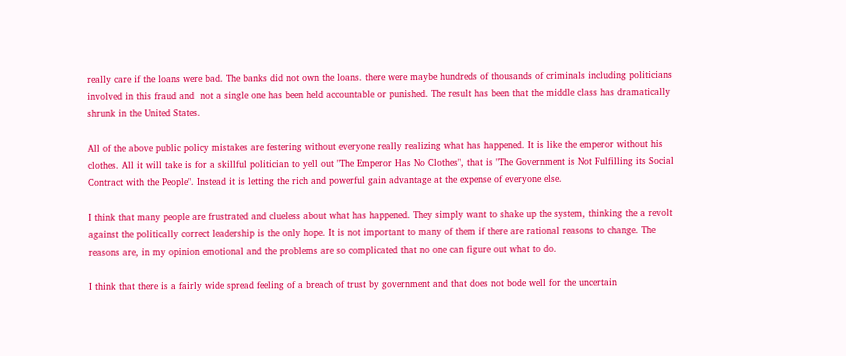really care if the loans were bad. The banks did not own the loans. there were maybe hundreds of thousands of criminals including politicians  involved in this fraud and  not a single one has been held accountable or punished. The result has been that the middle class has dramatically shrunk in the United States.

All of the above public policy mistakes are festering without everyone really realizing what has happened. It is like the emperor without his clothes. All it will take is for a skillful politician to yell out "The Emperor Has No Clothes", that is "The Government is Not Fulfilling its Social Contract with the People". Instead it is letting the rich and powerful gain advantage at the expense of everyone else.

I think that many people are frustrated and clueless about what has happened. They simply want to shake up the system, thinking the a revolt against the politically correct leadership is the only hope. It is not important to many of them if there are rational reasons to change. The reasons are, in my opinion emotional and the problems are so complicated that no one can figure out what to do.

I think that there is a fairly wide spread feeling of a breach of trust by government and that does not bode well for the uncertain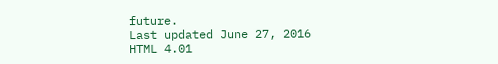future.
Last updated June 27, 2016
HTML 4.01